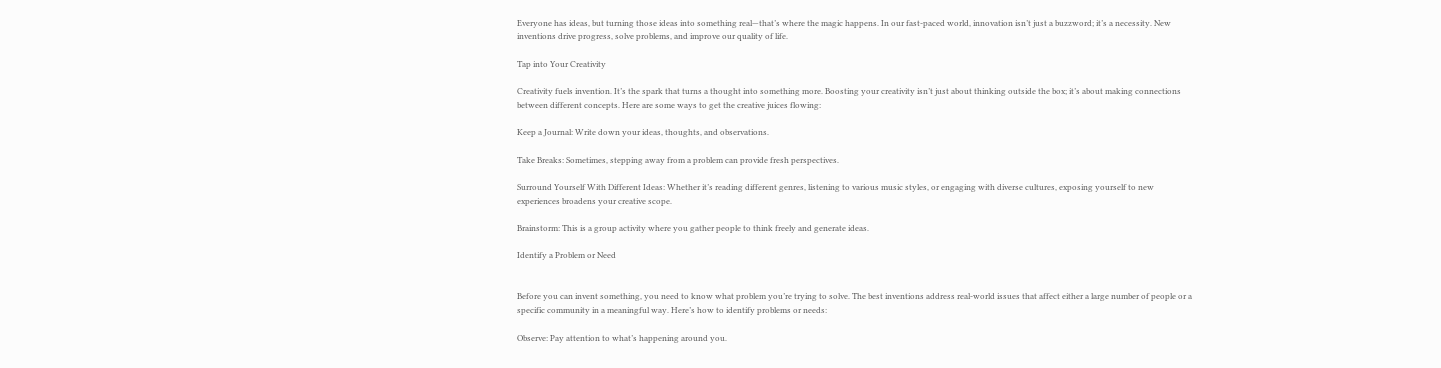Everyone has ideas, but turning those ideas into something real—that’s where the magic happens. In our fast-paced world, innovation isn’t just a buzzword; it’s a necessity. New inventions drive progress, solve problems, and improve our quality of life.

Tap into Your Creativity

Creativity fuels invention. It’s the spark that turns a thought into something more. Boosting your creativity isn’t just about thinking outside the box; it’s about making connections between different concepts. Here are some ways to get the creative juices flowing:

Keep a Journal: Write down your ideas, thoughts, and observations.

Take Breaks: Sometimes, stepping away from a problem can provide fresh perspectives.

Surround Yourself With Different Ideas: Whether it’s reading different genres, listening to various music styles, or engaging with diverse cultures, exposing yourself to new experiences broadens your creative scope.

Brainstorm: This is a group activity where you gather people to think freely and generate ideas.

Identify a Problem or Need


Before you can invent something, you need to know what problem you’re trying to solve. The best inventions address real-world issues that affect either a large number of people or a specific community in a meaningful way. Here’s how to identify problems or needs:

Observe: Pay attention to what’s happening around you.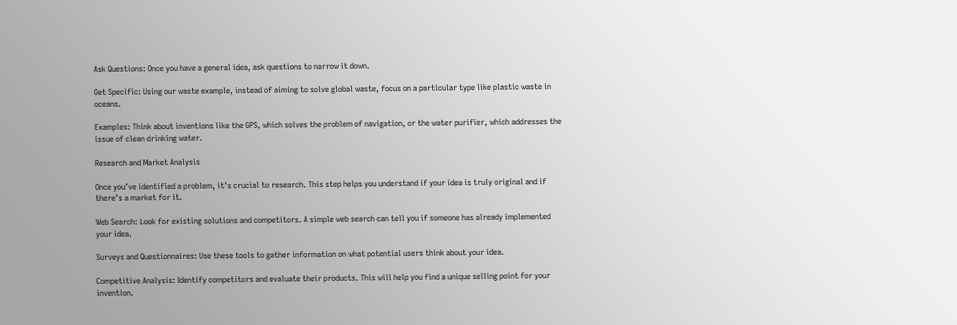Ask Questions: Once you have a general idea, ask questions to narrow it down.

Get Specific: Using our waste example, instead of aiming to solve global waste, focus on a particular type like plastic waste in oceans.

Examples: Think about inventions like the GPS, which solves the problem of navigation, or the water purifier, which addresses the issue of clean drinking water.

Research and Market Analysis

Once you’ve identified a problem, it’s crucial to research. This step helps you understand if your idea is truly original and if there’s a market for it.

Web Search: Look for existing solutions and competitors. A simple web search can tell you if someone has already implemented your idea.

Surveys and Questionnaires: Use these tools to gather information on what potential users think about your idea.

Competitive Analysis: Identify competitors and evaluate their products. This will help you find a unique selling point for your invention.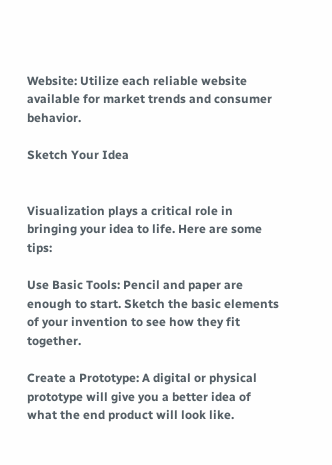Website: Utilize each reliable website available for market trends and consumer behavior.

Sketch Your Idea


Visualization plays a critical role in bringing your idea to life. Here are some tips:

Use Basic Tools: Pencil and paper are enough to start. Sketch the basic elements of your invention to see how they fit together.

Create a Prototype: A digital or physical prototype will give you a better idea of what the end product will look like.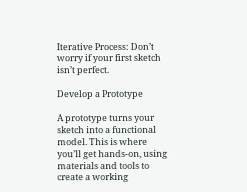Iterative Process: Don’t worry if your first sketch isn’t perfect.

Develop a Prototype

A prototype turns your sketch into a functional model. This is where you’ll get hands-on, using materials and tools to create a working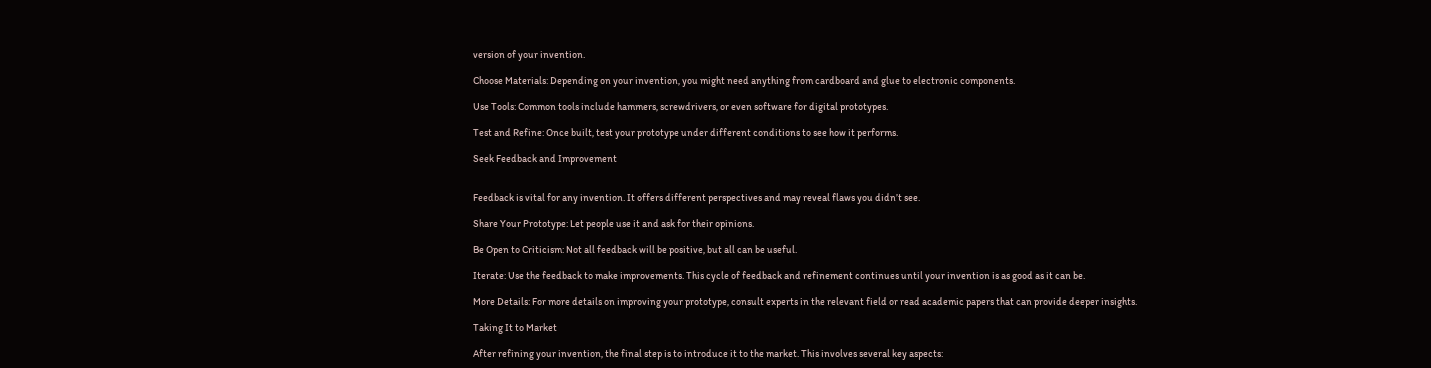version of your invention.

Choose Materials: Depending on your invention, you might need anything from cardboard and glue to electronic components.

Use Tools: Common tools include hammers, screwdrivers, or even software for digital prototypes.

Test and Refine: Once built, test your prototype under different conditions to see how it performs.

Seek Feedback and Improvement


Feedback is vital for any invention. It offers different perspectives and may reveal flaws you didn’t see.

Share Your Prototype: Let people use it and ask for their opinions.

Be Open to Criticism: Not all feedback will be positive, but all can be useful.

Iterate: Use the feedback to make improvements. This cycle of feedback and refinement continues until your invention is as good as it can be.

More Details: For more details on improving your prototype, consult experts in the relevant field or read academic papers that can provide deeper insights.

Taking It to Market

After refining your invention, the final step is to introduce it to the market. This involves several key aspects: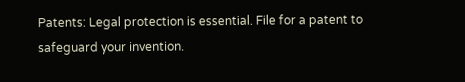Patents: Legal protection is essential. File for a patent to safeguard your invention.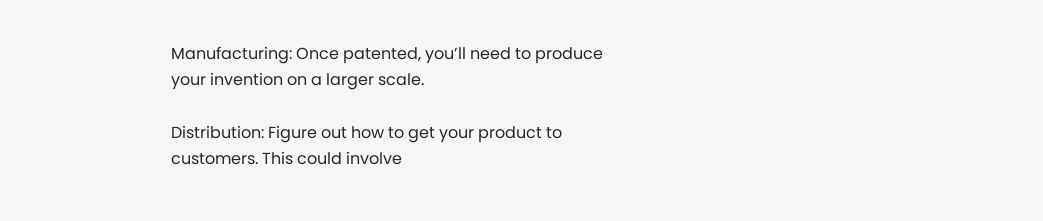Manufacturing: Once patented, you’ll need to produce your invention on a larger scale.

Distribution: Figure out how to get your product to customers. This could involve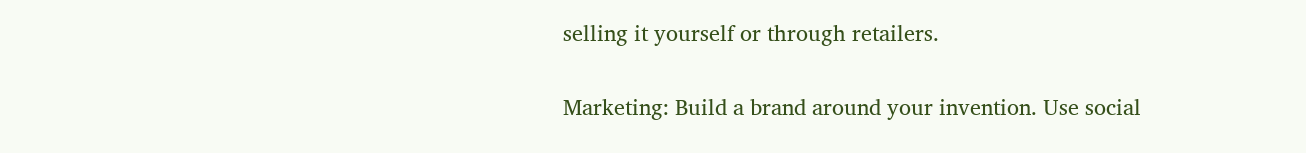selling it yourself or through retailers.

Marketing: Build a brand around your invention. Use social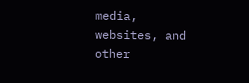media, websites, and other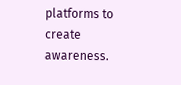platforms to create awareness.